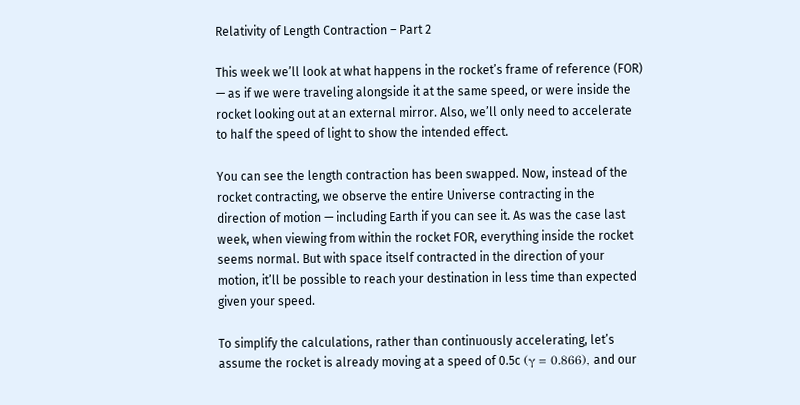Relativity of Length Contraction – Part 2

This week we’ll look at what happens in the rocket’s frame of reference (FOR) — as if we were traveling alongside it at the same speed, or were inside the rocket looking out at an external mirror. Also, we’ll only need to accelerate to half the speed of light to show the intended effect.

You can see the length contraction has been swapped. Now, instead of the rocket contracting, we observe the entire Universe contracting in the direction of motion — including Earth if you can see it. As was the case last week, when viewing from within the rocket FOR, everything inside the rocket seems normal. But with space itself contracted in the direction of your motion, it’ll be possible to reach your destination in less time than expected given your speed.

To simplify the calculations, rather than continuously accelerating, let’s assume the rocket is already moving at a speed of 0.5c (γ = 0.866), and our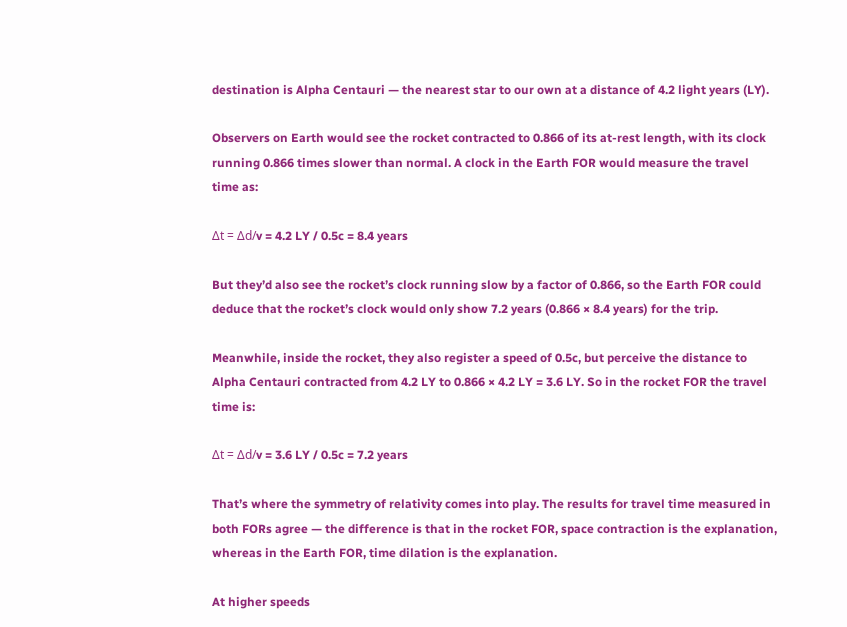destination is Alpha Centauri — the nearest star to our own at a distance of 4.2 light years (LY).

Observers on Earth would see the rocket contracted to 0.866 of its at-rest length, with its clock running 0.866 times slower than normal. A clock in the Earth FOR would measure the travel time as:

Δt = Δd/v = 4.2 LY / 0.5c = 8.4 years

But they’d also see the rocket’s clock running slow by a factor of 0.866, so the Earth FOR could deduce that the rocket’s clock would only show 7.2 years (0.866 × 8.4 years) for the trip.

Meanwhile, inside the rocket, they also register a speed of 0.5c, but perceive the distance to Alpha Centauri contracted from 4.2 LY to 0.866 × 4.2 LY = 3.6 LY. So in the rocket FOR the travel time is:

Δt = Δd/v = 3.6 LY / 0.5c = 7.2 years

That’s where the symmetry of relativity comes into play. The results for travel time measured in both FORs agree — the difference is that in the rocket FOR, space contraction is the explanation, whereas in the Earth FOR, time dilation is the explanation.

At higher speeds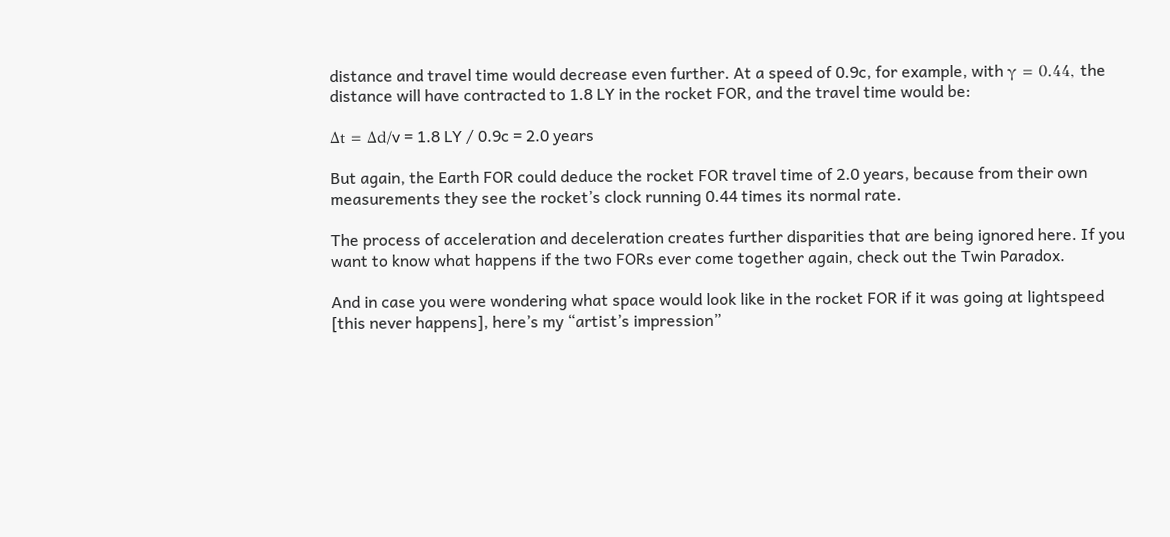distance and travel time would decrease even further. At a speed of 0.9c, for example, with γ = 0.44, the distance will have contracted to 1.8 LY in the rocket FOR, and the travel time would be:

Δt = Δd/v = 1.8 LY / 0.9c = 2.0 years

But again, the Earth FOR could deduce the rocket FOR travel time of 2.0 years, because from their own measurements they see the rocket’s clock running 0.44 times its normal rate.

The process of acceleration and deceleration creates further disparities that are being ignored here. If you want to know what happens if the two FORs ever come together again, check out the Twin Paradox.

And in case you were wondering what space would look like in the rocket FOR if it was going at lightspeed [this never happens], here’s my “artist’s impression”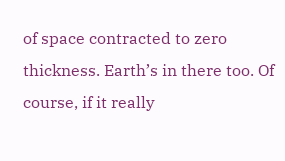of space contracted to zero thickness. Earth’s in there too. Of course, if it really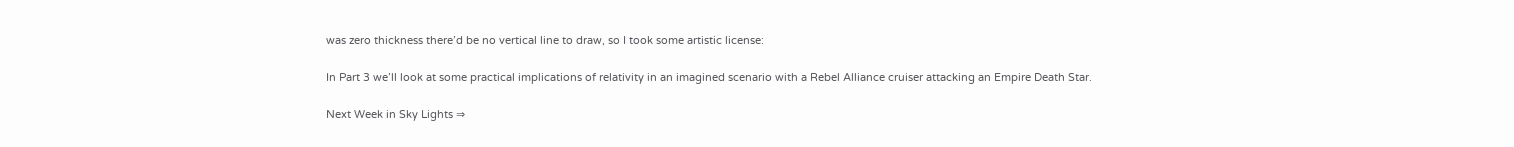was zero thickness there’d be no vertical line to draw, so I took some artistic license:

In Part 3 we’ll look at some practical implications of relativity in an imagined scenario with a Rebel Alliance cruiser attacking an Empire Death Star.

Next Week in Sky Lights ⇒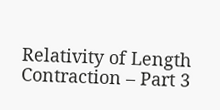Relativity of Length Contraction – Part 3